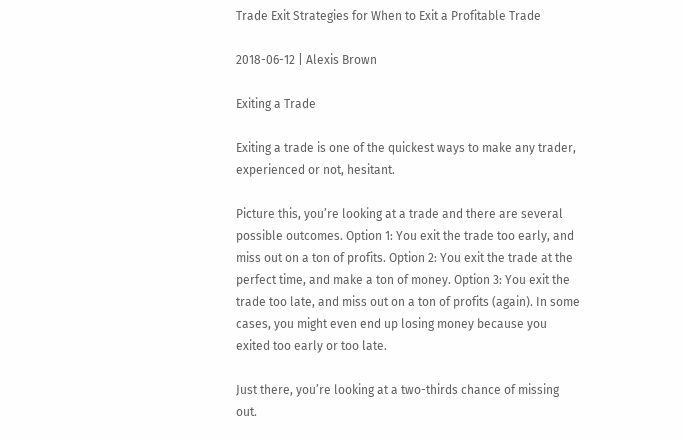Trade Exit Strategies for When to Exit a Profitable Trade

2018-06-12 | Alexis Brown

Exiting a Trade

Exiting a trade is one of the quickest ways to make any trader, experienced or not, hesitant.

Picture this, you’re looking at a trade and there are several possible outcomes. Option 1: You exit the trade too early, and miss out on a ton of profits. Option 2: You exit the trade at the perfect time, and make a ton of money. Option 3: You exit the trade too late, and miss out on a ton of profits (again). In some cases, you might even end up losing money because you exited too early or too late.

Just there, you’re looking at a two-thirds chance of missing out.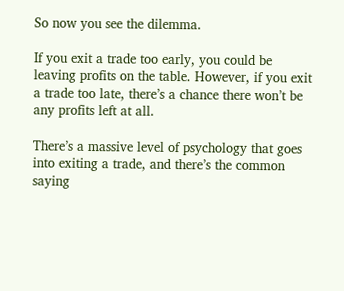So now you see the dilemma.

If you exit a trade too early, you could be leaving profits on the table. However, if you exit a trade too late, there’s a chance there won’t be any profits left at all.

There’s a massive level of psychology that goes into exiting a trade, and there’s the common saying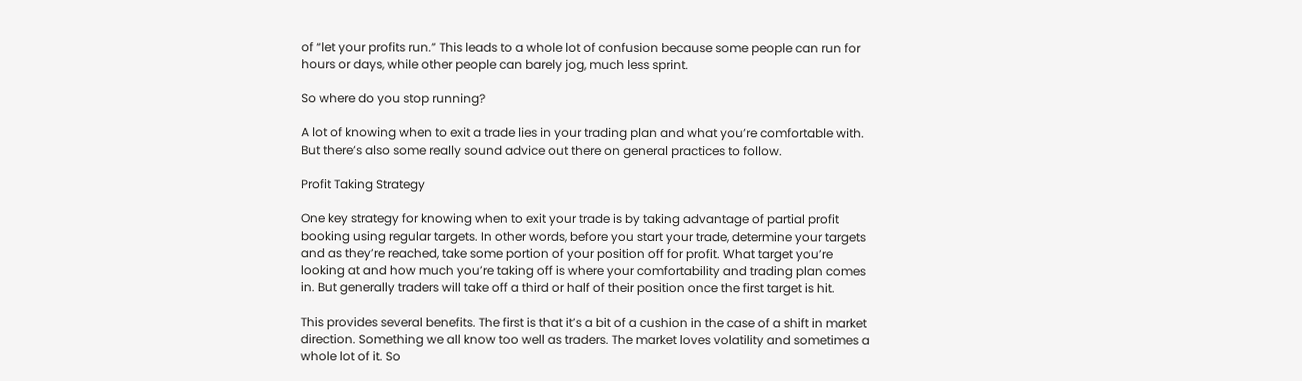of “let your profits run.” This leads to a whole lot of confusion because some people can run for hours or days, while other people can barely jog, much less sprint.

So where do you stop running?

A lot of knowing when to exit a trade lies in your trading plan and what you’re comfortable with. But there’s also some really sound advice out there on general practices to follow.

Profit Taking Strategy

One key strategy for knowing when to exit your trade is by taking advantage of partial profit booking using regular targets. In other words, before you start your trade, determine your targets and as they’re reached, take some portion of your position off for profit. What target you’re looking at and how much you’re taking off is where your comfortability and trading plan comes in. But generally traders will take off a third or half of their position once the first target is hit.

This provides several benefits. The first is that it’s a bit of a cushion in the case of a shift in market direction. Something we all know too well as traders. The market loves volatility and sometimes a whole lot of it. So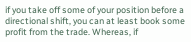if you take off some of your position before a directional shift, you can at least book some profit from the trade. Whereas, if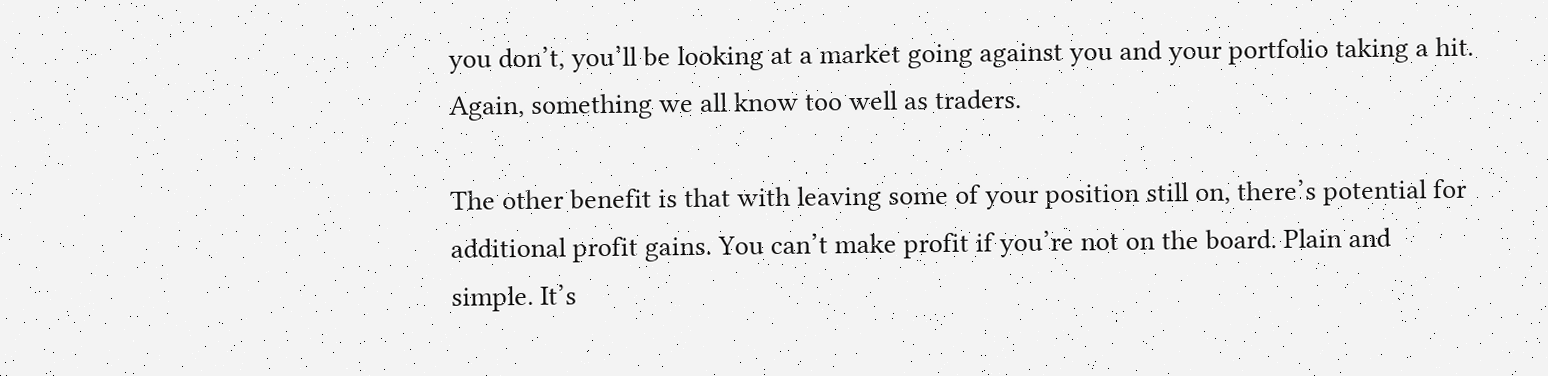you don’t, you’ll be looking at a market going against you and your portfolio taking a hit. Again, something we all know too well as traders.

The other benefit is that with leaving some of your position still on, there’s potential for additional profit gains. You can’t make profit if you’re not on the board. Plain and simple. It’s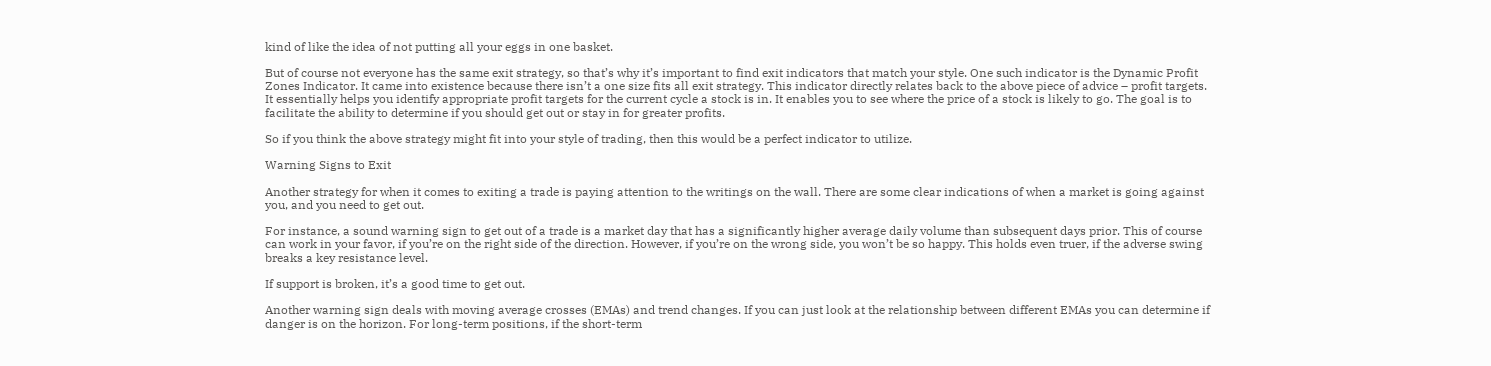kind of like the idea of not putting all your eggs in one basket.

But of course not everyone has the same exit strategy, so that’s why it’s important to find exit indicators that match your style. One such indicator is the Dynamic Profit Zones Indicator. It came into existence because there isn’t a one size fits all exit strategy. This indicator directly relates back to the above piece of advice – profit targets. It essentially helps you identify appropriate profit targets for the current cycle a stock is in. It enables you to see where the price of a stock is likely to go. The goal is to facilitate the ability to determine if you should get out or stay in for greater profits.

So if you think the above strategy might fit into your style of trading, then this would be a perfect indicator to utilize.

Warning Signs to Exit

Another strategy for when it comes to exiting a trade is paying attention to the writings on the wall. There are some clear indications of when a market is going against you, and you need to get out.

For instance, a sound warning sign to get out of a trade is a market day that has a significantly higher average daily volume than subsequent days prior. This of course can work in your favor, if you’re on the right side of the direction. However, if you’re on the wrong side, you won’t be so happy. This holds even truer, if the adverse swing breaks a key resistance level.

If support is broken, it’s a good time to get out.

Another warning sign deals with moving average crosses (EMAs) and trend changes. If you can just look at the relationship between different EMAs you can determine if danger is on the horizon. For long-term positions, if the short-term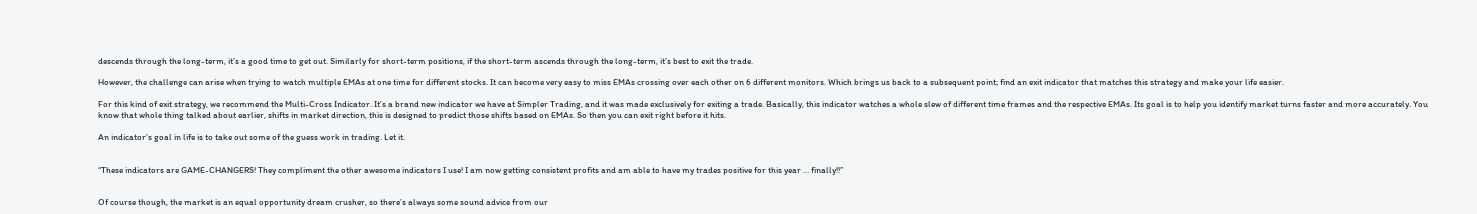descends through the long-term, it’s a good time to get out. Similarly for short-term positions, if the short-term ascends through the long-term, it’s best to exit the trade.

However, the challenge can arise when trying to watch multiple EMAs at one time for different stocks. It can become very easy to miss EMAs crossing over each other on 6 different monitors. Which brings us back to a subsequent point; find an exit indicator that matches this strategy and make your life easier.

For this kind of exit strategy, we recommend the Multi-Cross Indicator. It’s a brand new indicator we have at Simpler Trading, and it was made exclusively for exiting a trade. Basically, this indicator watches a whole slew of different time frames and the respective EMAs. Its goal is to help you identify market turns faster and more accurately. You know that whole thing talked about earlier, shifts in market direction, this is designed to predict those shifts based on EMAs. So then you can exit right before it hits.

An indicator’s goal in life is to take out some of the guess work in trading. Let it.


“These indicators are GAME-CHANGERS! They compliment the other awesome indicators I use! I am now getting consistent profits and am able to have my trades positive for this year … finally!!”


Of course though, the market is an equal opportunity dream crusher, so there’s always some sound advice from our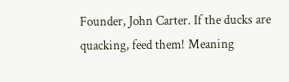Founder, John Carter. If the ducks are quacking, feed them! Meaning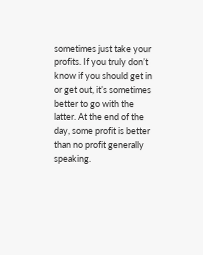sometimes just take your profits. If you truly don’t know if you should get in or get out, it’s sometimes better to go with the latter. At the end of the day, some profit is better than no profit generally speaking.